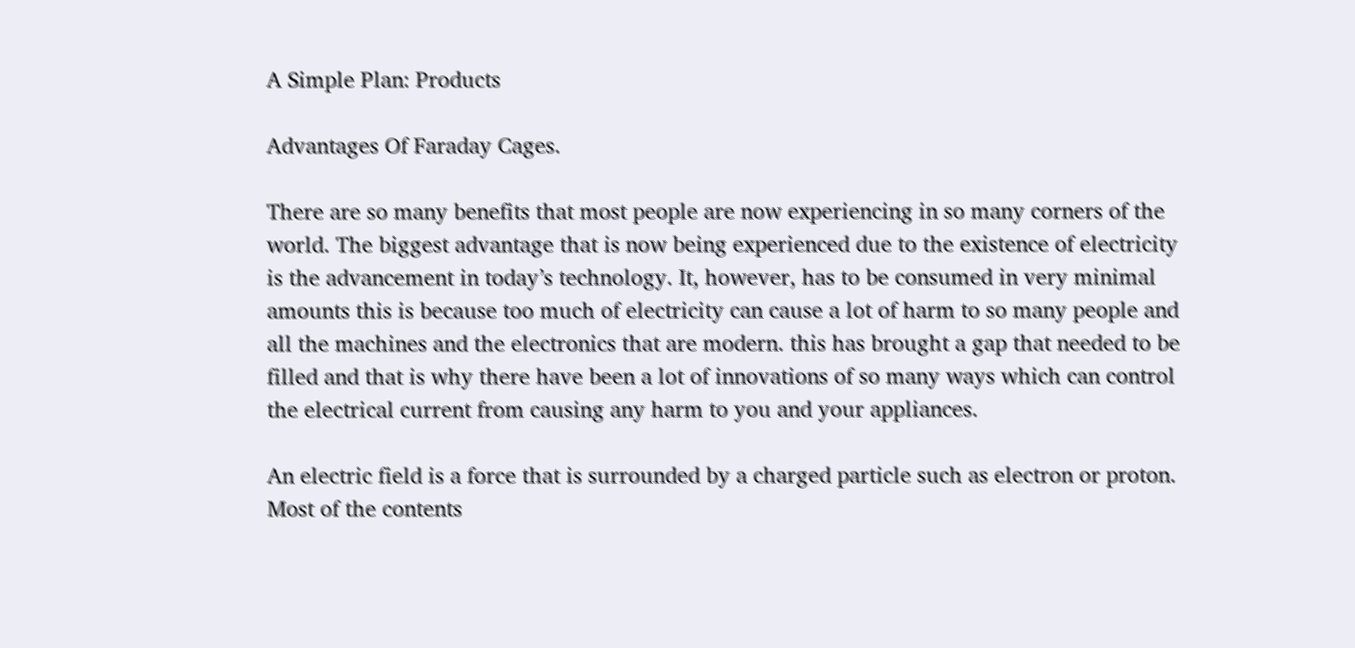A Simple Plan: Products

Advantages Of Faraday Cages.

There are so many benefits that most people are now experiencing in so many corners of the world. The biggest advantage that is now being experienced due to the existence of electricity is the advancement in today’s technology. It, however, has to be consumed in very minimal amounts this is because too much of electricity can cause a lot of harm to so many people and all the machines and the electronics that are modern. this has brought a gap that needed to be filled and that is why there have been a lot of innovations of so many ways which can control the electrical current from causing any harm to you and your appliances.

An electric field is a force that is surrounded by a charged particle such as electron or proton. Most of the contents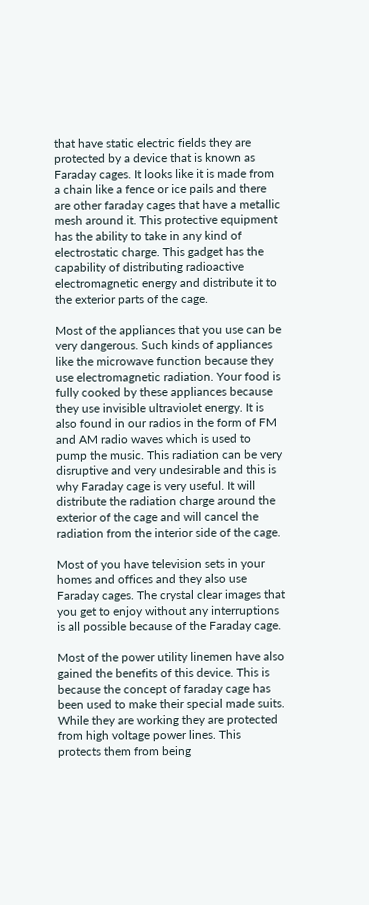that have static electric fields they are protected by a device that is known as Faraday cages. It looks like it is made from a chain like a fence or ice pails and there are other faraday cages that have a metallic mesh around it. This protective equipment has the ability to take in any kind of electrostatic charge. This gadget has the capability of distributing radioactive electromagnetic energy and distribute it to the exterior parts of the cage.

Most of the appliances that you use can be very dangerous. Such kinds of appliances like the microwave function because they use electromagnetic radiation. Your food is fully cooked by these appliances because they use invisible ultraviolet energy. It is also found in our radios in the form of FM and AM radio waves which is used to pump the music. This radiation can be very disruptive and very undesirable and this is why Faraday cage is very useful. It will distribute the radiation charge around the exterior of the cage and will cancel the radiation from the interior side of the cage.

Most of you have television sets in your homes and offices and they also use Faraday cages. The crystal clear images that you get to enjoy without any interruptions is all possible because of the Faraday cage.

Most of the power utility linemen have also gained the benefits of this device. This is because the concept of faraday cage has been used to make their special made suits. While they are working they are protected from high voltage power lines. This protects them from being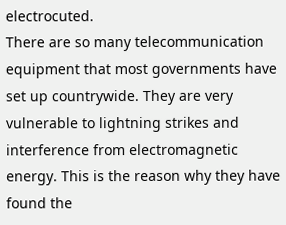electrocuted.
There are so many telecommunication equipment that most governments have set up countrywide. They are very vulnerable to lightning strikes and interference from electromagnetic energy. This is the reason why they have found the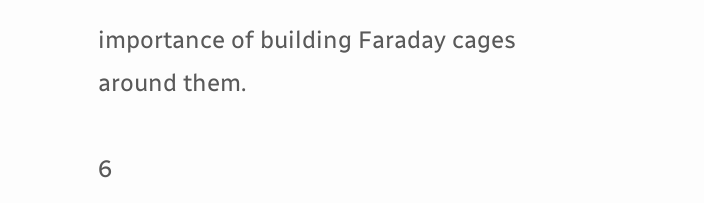importance of building Faraday cages around them.

6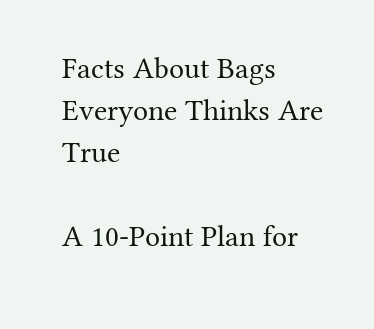Facts About Bags Everyone Thinks Are True

A 10-Point Plan for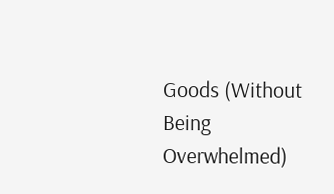Goods (Without Being Overwhelmed)